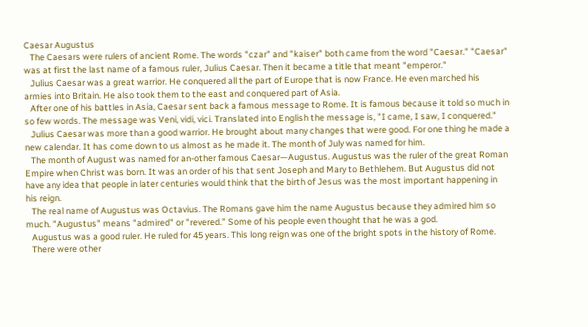Caesar Augustus
   The Caesars were rulers of ancient Rome. The words "czar" and "kaiser" both came from the word "Caesar." "Caesar" was at first the last name of a famous ruler, Julius Caesar. Then it became a title that meant "emperor."
   Julius Caesar was a great warrior. He conquered all the part of Europe that is now France. He even marched his armies into Britain. He also took them to the east and conquered part of Asia.
   After one of his battles in Asia, Caesar sent back a famous message to Rome. It is famous because it told so much in so few words. The message was Veni, vidi, vici. Translated into English the message is, "I came, I saw, I conquered."
   Julius Caesar was more than a good warrior. He brought about many changes that were good. For one thing he made a new calendar. It has come down to us almost as he made it. The month of July was named for him.
   The month of August was named for an-other famous Caesar—Augustus. Augustus was the ruler of the great Roman Empire when Christ was born. It was an order of his that sent Joseph and Mary to Bethlehem. But Augustus did not have any idea that people in later centuries would think that the birth of Jesus was the most important happening in his reign.
   The real name of Augustus was Octavius. The Romans gave him the name Augustus because they admired him so much. "Augustus" means "admired" or "revered." Some of his people even thought that he was a god.
   Augustus was a good ruler. He ruled for 45 years. This long reign was one of the bright spots in the history of Rome.
   There were other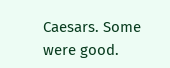Caesars. Some were good.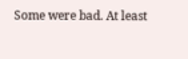Some were bad. At least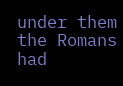under them the Romans had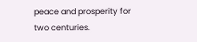peace and prosperity for two centuries.